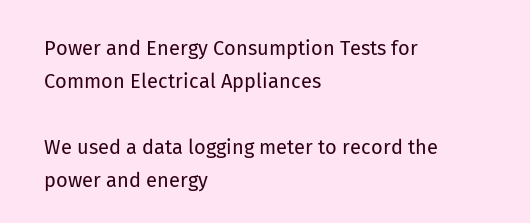Power and Energy Consumption Tests for Common Electrical Appliances

We used a data logging meter to record the power and energy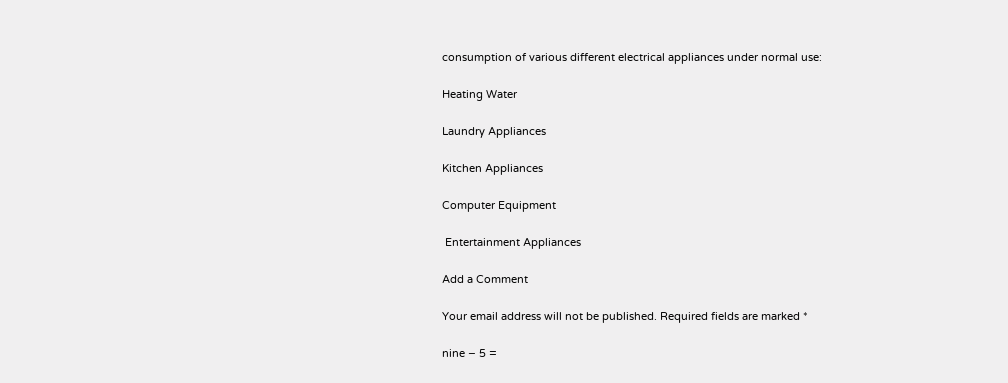consumption of various different electrical appliances under normal use:

Heating Water

Laundry Appliances

Kitchen Appliances

Computer Equipment

 Entertainment Appliances

Add a Comment

Your email address will not be published. Required fields are marked *

nine − 5 =